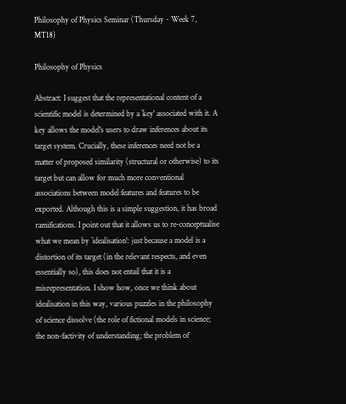Philosophy of Physics Seminar (Thursday - Week 7, MT18)

Philosophy of Physics

Abstract: I suggest that the representational content of a scientific model is determined by a `key' associated with it. A key allows the model's users to draw inferences about its target system. Crucially, these inferences need not be a matter of proposed similarity (structural or otherwise) to its target but can allow for much more conventional associations between model features and features to be exported. Although this is a simple suggestion, it has broad ramifications. I point out that it allows us to re-conceptualise what we mean by `idealisation': just because a model is a distortion of its target (in the relevant respects, and even essentially so), this does not entail that it is a misrepresentation. I show how, once we think about idealisation in this way, various puzzles in the philosophy of science dissolve (the role of fictional models in science; the non-factivity of understanding; the problem of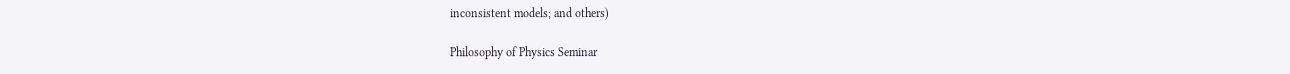inconsistent models; and others)

Philosophy of Physics Seminar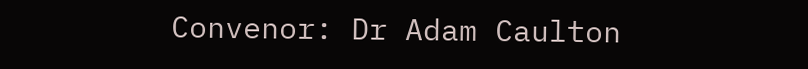Convenor: Dr Adam Caulton